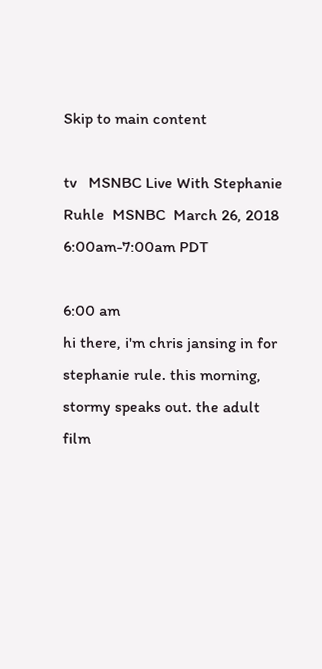Skip to main content

tv   MSNBC Live With Stephanie Ruhle  MSNBC  March 26, 2018 6:00am-7:00am PDT

6:00 am
hi there, i'm chris jansing in for stephanie rule. this morning, stormy speaks out. the adult film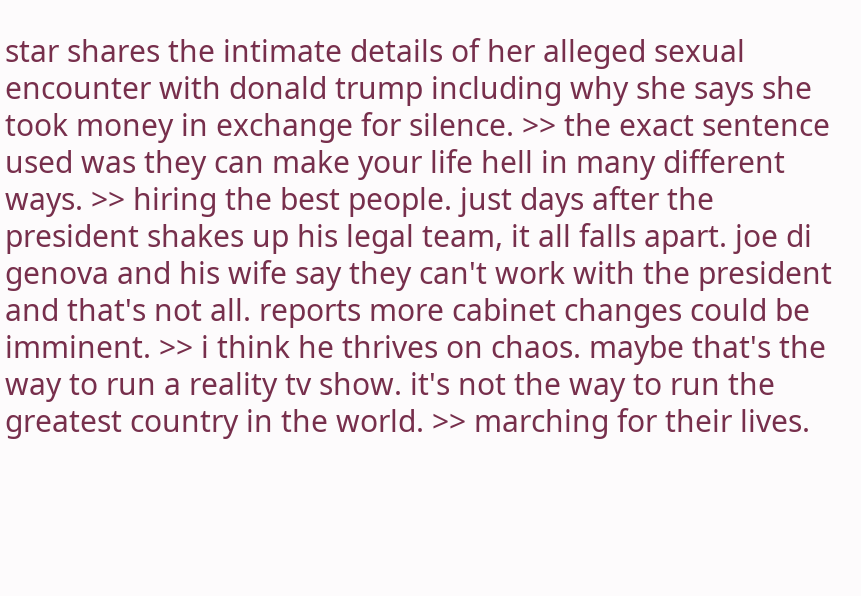star shares the intimate details of her alleged sexual encounter with donald trump including why she says she took money in exchange for silence. >> the exact sentence used was they can make your life hell in many different ways. >> hiring the best people. just days after the president shakes up his legal team, it all falls apart. joe di genova and his wife say they can't work with the president and that's not all. reports more cabinet changes could be imminent. >> i think he thrives on chaos. maybe that's the way to run a reality tv show. it's not the way to run the greatest country in the world. >> marching for their lives.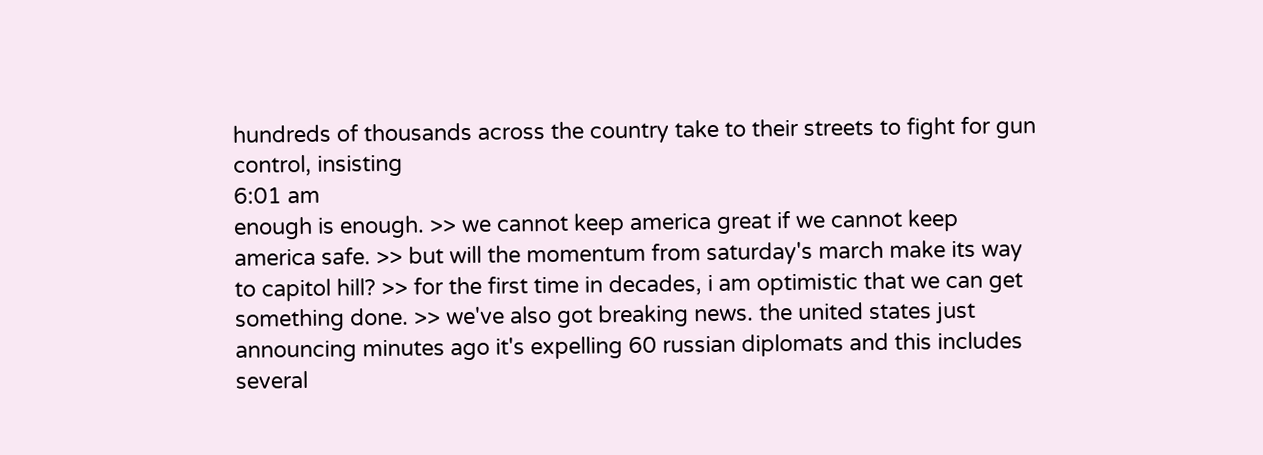hundreds of thousands across the country take to their streets to fight for gun control, insisting
6:01 am
enough is enough. >> we cannot keep america great if we cannot keep america safe. >> but will the momentum from saturday's march make its way to capitol hill? >> for the first time in decades, i am optimistic that we can get something done. >> we've also got breaking news. the united states just announcing minutes ago it's expelling 60 russian diplomats and this includes several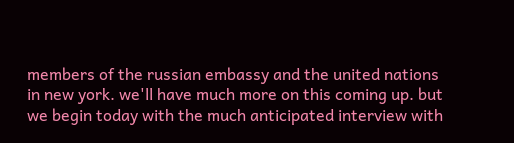members of the russian embassy and the united nations in new york. we'll have much more on this coming up. but we begin today with the much anticipated interview with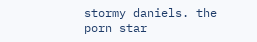stormy daniels. the porn star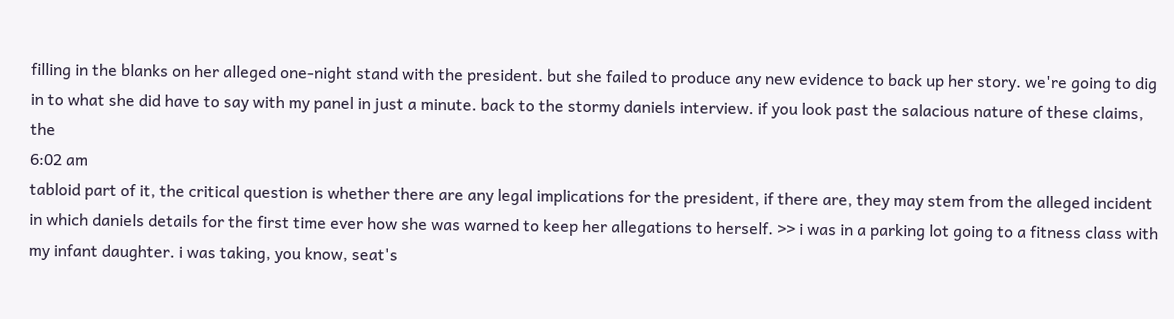filling in the blanks on her alleged one-night stand with the president. but she failed to produce any new evidence to back up her story. we're going to dig in to what she did have to say with my panel in just a minute. back to the stormy daniels interview. if you look past the salacious nature of these claims, the
6:02 am
tabloid part of it, the critical question is whether there are any legal implications for the president, if there are, they may stem from the alleged incident in which daniels details for the first time ever how she was warned to keep her allegations to herself. >> i was in a parking lot going to a fitness class with my infant daughter. i was taking, you know, seat's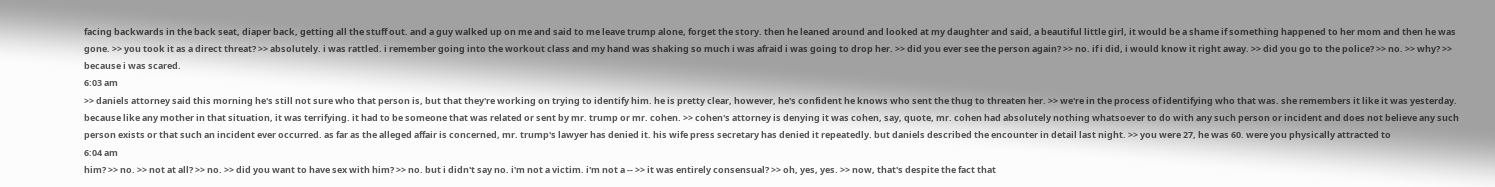facing backwards in the back seat, diaper back, getting all the stuff out. and a guy walked up on me and said to me leave trump alone, forget the story. then he leaned around and looked at my daughter and said, a beautiful little girl, it would be a shame if something happened to her mom and then he was gone. >> you took it as a direct threat? >> absolutely. i was rattled. i remember going into the workout class and my hand was shaking so much i was afraid i was going to drop her. >> did you ever see the person again? >> no. if i did, i would know it right away. >> did you go to the police? >> no. >> why? >> because i was scared.
6:03 am
>> daniels attorney said this morning he's still not sure who that person is, but that they're working on trying to identify him. he is pretty clear, however, he's confident he knows who sent the thug to threaten her. >> we're in the process of identifying who that was. she remembers it like it was yesterday. because like any mother in that situation, it was terrifying. it had to be someone that was related or sent by mr. trump or mr. cohen. >> cohen's attorney is denying it was cohen, say, quote, mr. cohen had absolutely nothing whatsoever to do with any such person or incident and does not believe any such person exists or that such an incident ever occurred. as far as the alleged affair is concerned, mr. trump's lawyer has denied it. his wife press secretary has denied it repeatedly. but daniels described the encounter in detail last night. >> you were 27, he was 60. were you physically attracted to
6:04 am
him? >> no. >> not at all? >> no. >> did you want to have sex with him? >> no. but i didn't say no. i'm not a victim. i'm not a -- >> it was entirely consensual? >> oh, yes, yes. >> now, that's despite the fact that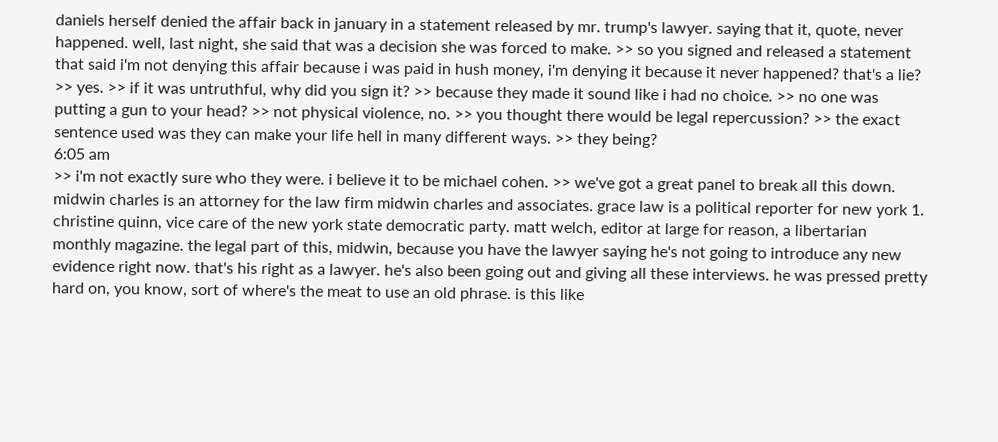daniels herself denied the affair back in january in a statement released by mr. trump's lawyer. saying that it, quote, never happened. well, last night, she said that was a decision she was forced to make. >> so you signed and released a statement that said i'm not denying this affair because i was paid in hush money, i'm denying it because it never happened? that's a lie? >> yes. >> if it was untruthful, why did you sign it? >> because they made it sound like i had no choice. >> no one was putting a gun to your head? >> not physical violence, no. >> you thought there would be legal repercussion? >> the exact sentence used was they can make your life hell in many different ways. >> they being?
6:05 am
>> i'm not exactly sure who they were. i believe it to be michael cohen. >> we've got a great panel to break all this down. midwin charles is an attorney for the law firm midwin charles and associates. grace law is a political reporter for new york 1. christine quinn, vice care of the new york state democratic party. matt welch, editor at large for reason, a libertarian monthly magazine. the legal part of this, midwin, because you have the lawyer saying he's not going to introduce any new evidence right now. that's his right as a lawyer. he's also been going out and giving all these interviews. he was pressed pretty hard on, you know, sort of where's the meat to use an old phrase. is this like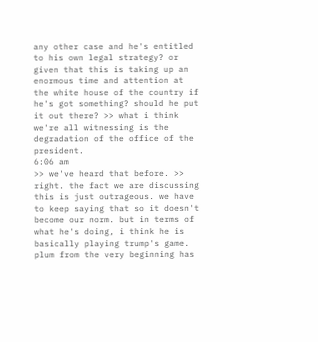any other case and he's entitled to his own legal strategy? or given that this is taking up an enormous time and attention at the white house of the country if he's got something? should he put it out there? >> what i think we're all witnessing is the degradation of the office of the president.
6:06 am
>> we've heard that before. >> right. the fact we are discussing this is just outrageous. we have to keep saying that so it doesn't become our norm. but in terms of what he's doing, i think he is basically playing trump's game. plum from the very beginning has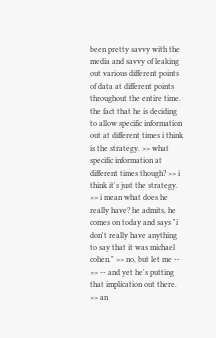been pretty savvy with the media and savvy of leaking out various different points of data at different points throughout the entire time. the fact that he is deciding to allow specific information out at different times i think is the strategy. >> what specific information at different times though? >> i think it's just the strategy. >> i mean what does he really have? he admits, he comes on today and says "i don't really have anything to say that it was michael cohen." >> no, but let me -- >> -- and yet he's putting that implication out there. >> an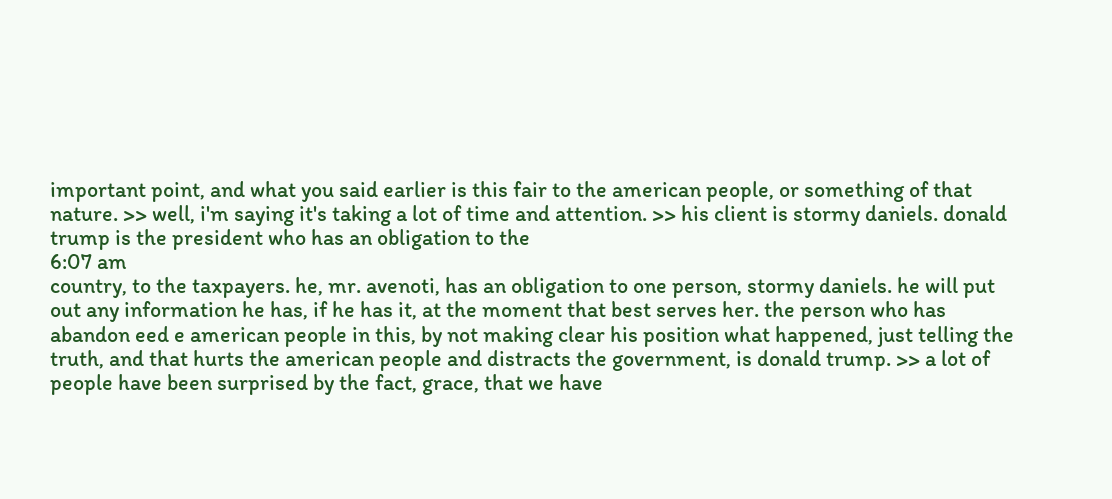important point, and what you said earlier is this fair to the american people, or something of that nature. >> well, i'm saying it's taking a lot of time and attention. >> his client is stormy daniels. donald trump is the president who has an obligation to the
6:07 am
country, to the taxpayers. he, mr. avenoti, has an obligation to one person, stormy daniels. he will put out any information he has, if he has it, at the moment that best serves her. the person who has abandon eed e american people in this, by not making clear his position what happened, just telling the truth, and that hurts the american people and distracts the government, is donald trump. >> a lot of people have been surprised by the fact, grace, that we have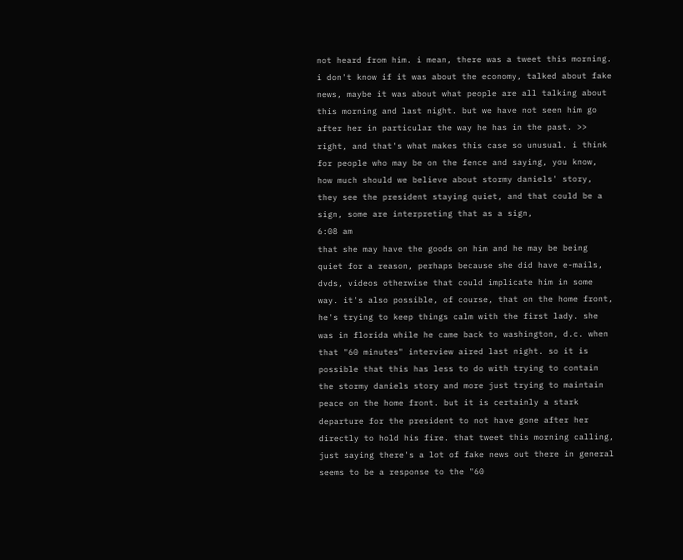not heard from him. i mean, there was a tweet this morning. i don't know if it was about the economy, talked about fake news, maybe it was about what people are all talking about this morning and last night. but we have not seen him go after her in particular the way he has in the past. >> right, and that's what makes this case so unusual. i think for people who may be on the fence and saying, you know, how much should we believe about stormy daniels' story, they see the president staying quiet, and that could be a sign, some are interpreting that as a sign,
6:08 am
that she may have the goods on him and he may be being quiet for a reason, perhaps because she did have e-mails, dvds, videos otherwise that could implicate him in some way. it's also possible, of course, that on the home front, he's trying to keep things calm with the first lady. she was in florida while he came back to washington, d.c. when that "60 minutes" interview aired last night. so it is possible that this has less to do with trying to contain the stormy daniels story and more just trying to maintain peace on the home front. but it is certainly a stark departure for the president to not have gone after her directly to hold his fire. that tweet this morning calling, just saying there's a lot of fake news out there in general seems to be a response to the "60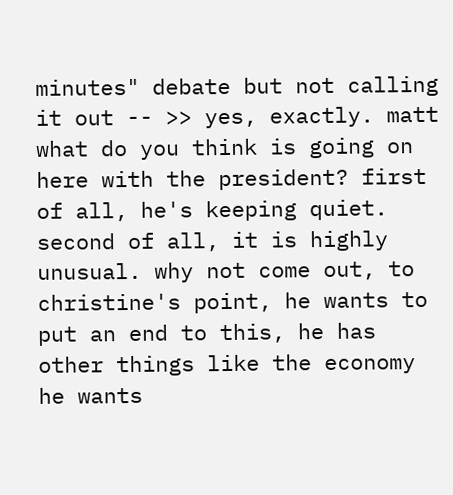minutes" debate but not calling it out -- >> yes, exactly. matt what do you think is going on here with the president? first of all, he's keeping quiet. second of all, it is highly unusual. why not come out, to christine's point, he wants to put an end to this, he has other things like the economy he wants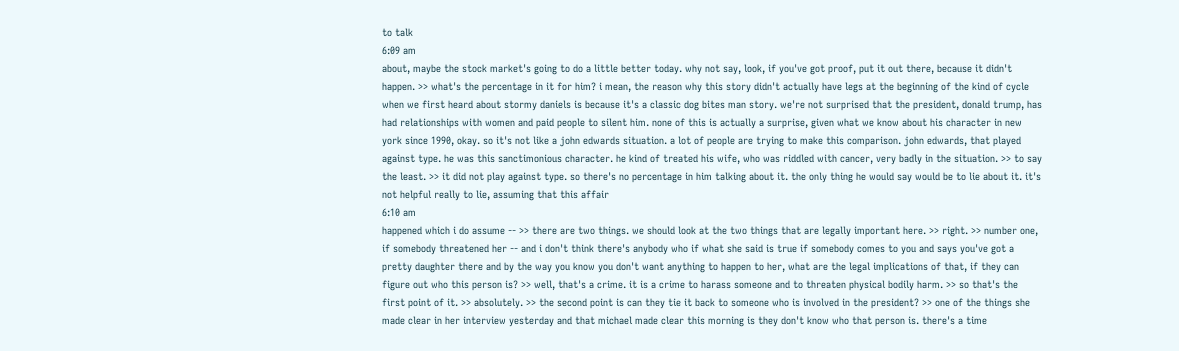to talk
6:09 am
about, maybe the stock market's going to do a little better today. why not say, look, if you've got proof, put it out there, because it didn't happen. >> what's the percentage in it for him? i mean, the reason why this story didn't actually have legs at the beginning of the kind of cycle when we first heard about stormy daniels is because it's a classic dog bites man story. we're not surprised that the president, donald trump, has had relationships with women and paid people to silent him. none of this is actually a surprise, given what we know about his character in new york since 1990, okay. so it's not like a john edwards situation. a lot of people are trying to make this comparison. john edwards, that played against type. he was this sanctimonious character. he kind of treated his wife, who was riddled with cancer, very badly in the situation. >> to say the least. >> it did not play against type. so there's no percentage in him talking about it. the only thing he would say would be to lie about it. it's not helpful really to lie, assuming that this affair
6:10 am
happened which i do assume -- >> there are two things. we should look at the two things that are legally important here. >> right. >> number one, if somebody threatened her -- and i don't think there's anybody who if what she said is true if somebody comes to you and says you've got a pretty daughter there and by the way you know you don't want anything to happen to her, what are the legal implications of that, if they can figure out who this person is? >> well, that's a crime. it is a crime to harass someone and to threaten physical bodily harm. >> so that's the first point of it. >> absolutely. >> the second point is can they tie it back to someone who is involved in the president? >> one of the things she made clear in her interview yesterday and that michael made clear this morning is they don't know who that person is. there's a time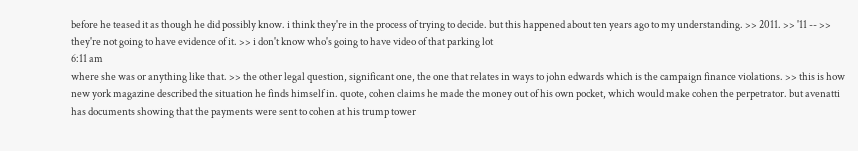before he teased it as though he did possibly know. i think they're in the process of trying to decide. but this happened about ten years ago to my understanding. >> 2011. >> '11 -- >> they're not going to have evidence of it. >> i don't know who's going to have video of that parking lot
6:11 am
where she was or anything like that. >> the other legal question, significant one, the one that relates in ways to john edwards which is the campaign finance violations. >> this is how new york magazine described the situation he finds himself in. quote, cohen claims he made the money out of his own pocket, which would make cohen the perpetrator. but avenatti has documents showing that the payments were sent to cohen at his trump tower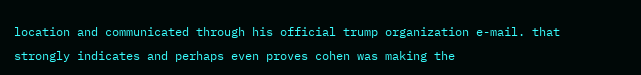location and communicated through his official trump organization e-mail. that strongly indicates and perhaps even proves cohen was making the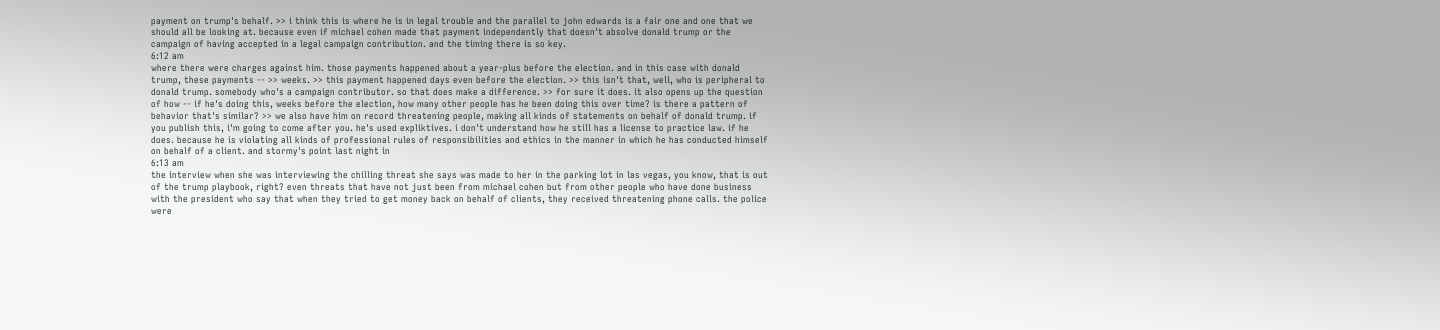payment on trump's behalf. >> i think this is where he is in legal trouble and the parallel to john edwards is a fair one and one that we should all be looking at. because even if michael cohen made that payment independently that doesn't absolve donald trump or the campaign of having accepted in a legal campaign contribution. and the timing there is so key.
6:12 am
where there were charges against him. those payments happened about a year-plus before the election. and in this case with donald trump, these payments -- >> weeks. >> this payment happened days even before the election. >> this isn't that, well, who is peripheral to donald trump. somebody who's a campaign contributor. so that does make a difference. >> for sure it does. it also opens up the question of how -- if he's doing this, weeks before the election, how many other people has he been doing this over time? is there a pattern of behavior that's similar? >> we also have him on record threatening people, making all kinds of statements on behalf of donald trump. if you publish this, i'm going to come after you. he's used expliktives. i don't understand how he still has a license to practice law. if he does. because he is violating all kinds of professional rules of responsibilities and ethics in the manner in which he has conducted himself on behalf of a client. and stormy's point last night in
6:13 am
the interview when she was interviewing the chilling threat she says was made to her in the parking lot in las vegas, you know, that is out of the trump playbook, right? even threats that have not just been from michael cohen but from other people who have done business with the president who say that when they tried to get money back on behalf of clients, they received threatening phone calls. the police were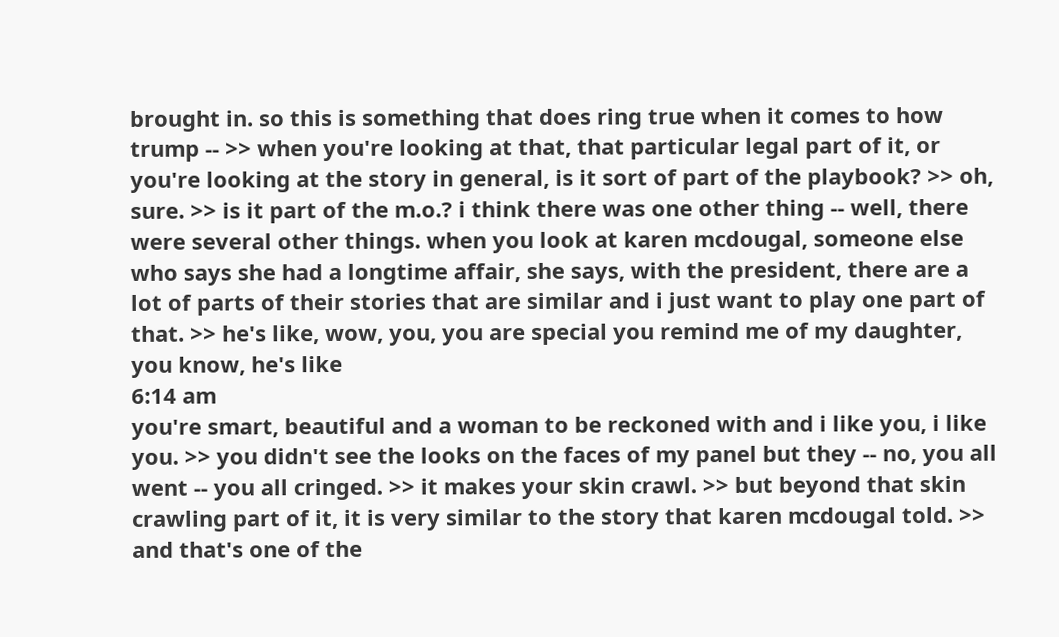brought in. so this is something that does ring true when it comes to how trump -- >> when you're looking at that, that particular legal part of it, or you're looking at the story in general, is it sort of part of the playbook? >> oh, sure. >> is it part of the m.o.? i think there was one other thing -- well, there were several other things. when you look at karen mcdougal, someone else who says she had a longtime affair, she says, with the president, there are a lot of parts of their stories that are similar and i just want to play one part of that. >> he's like, wow, you, you are special you remind me of my daughter, you know, he's like
6:14 am
you're smart, beautiful and a woman to be reckoned with and i like you, i like you. >> you didn't see the looks on the faces of my panel but they -- no, you all went -- you all cringed. >> it makes your skin crawl. >> but beyond that skin crawling part of it, it is very similar to the story that karen mcdougal told. >> and that's one of the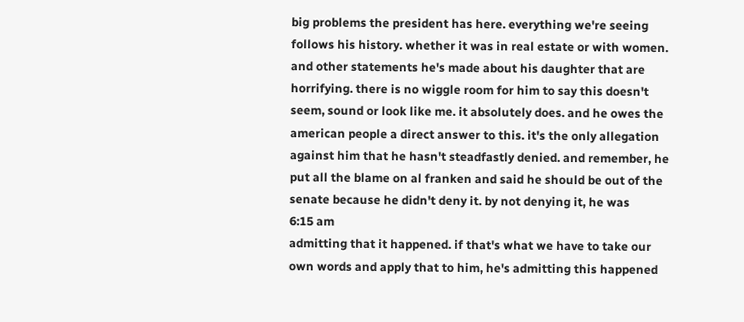big problems the president has here. everything we're seeing follows his history. whether it was in real estate or with women. and other statements he's made about his daughter that are horrifying. there is no wiggle room for him to say this doesn't seem, sound or look like me. it absolutely does. and he owes the american people a direct answer to this. it's the only allegation against him that he hasn't steadfastly denied. and remember, he put all the blame on al franken and said he should be out of the senate because he didn't deny it. by not denying it, he was
6:15 am
admitting that it happened. if that's what we have to take our own words and apply that to him, he's admitting this happened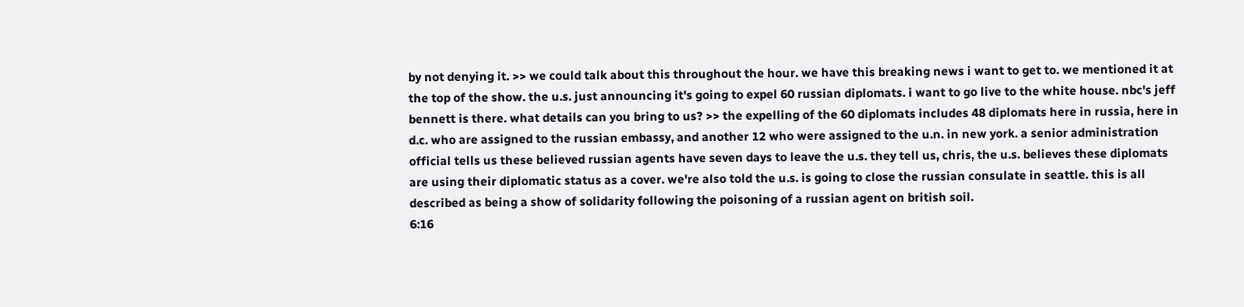by not denying it. >> we could talk about this throughout the hour. we have this breaking news i want to get to. we mentioned it at the top of the show. the u.s. just announcing it's going to expel 60 russian diplomats. i want to go live to the white house. nbc's jeff bennett is there. what details can you bring to us? >> the expelling of the 60 diplomats includes 48 diplomats here in russia, here in d.c. who are assigned to the russian embassy, and another 12 who were assigned to the u.n. in new york. a senior administration official tells us these believed russian agents have seven days to leave the u.s. they tell us, chris, the u.s. believes these diplomats are using their diplomatic status as a cover. we're also told the u.s. is going to close the russian consulate in seattle. this is all described as being a show of solidarity following the poisoning of a russian agent on british soil.
6:16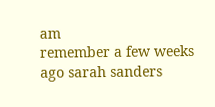am
remember a few weeks ago sarah sanders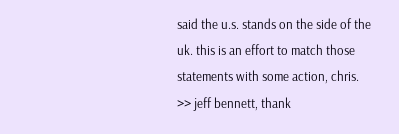said the u.s. stands on the side of the uk. this is an effort to match those statements with some action, chris. >> jeff bennett, thank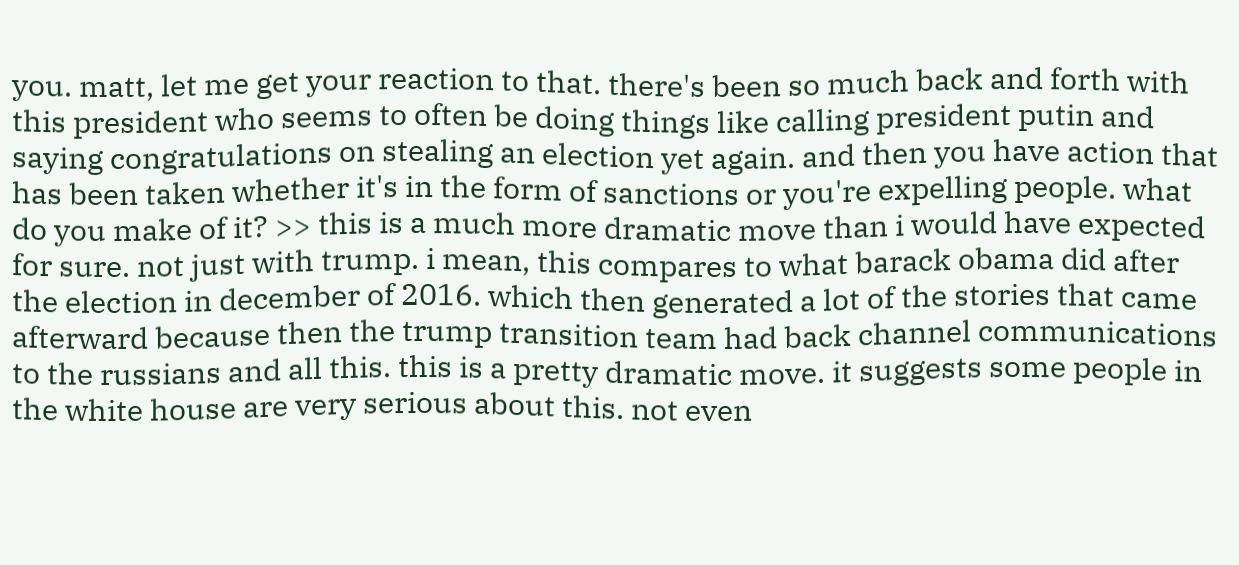you. matt, let me get your reaction to that. there's been so much back and forth with this president who seems to often be doing things like calling president putin and saying congratulations on stealing an election yet again. and then you have action that has been taken whether it's in the form of sanctions or you're expelling people. what do you make of it? >> this is a much more dramatic move than i would have expected for sure. not just with trump. i mean, this compares to what barack obama did after the election in december of 2016. which then generated a lot of the stories that came afterward because then the trump transition team had back channel communications to the russians and all this. this is a pretty dramatic move. it suggests some people in the white house are very serious about this. not even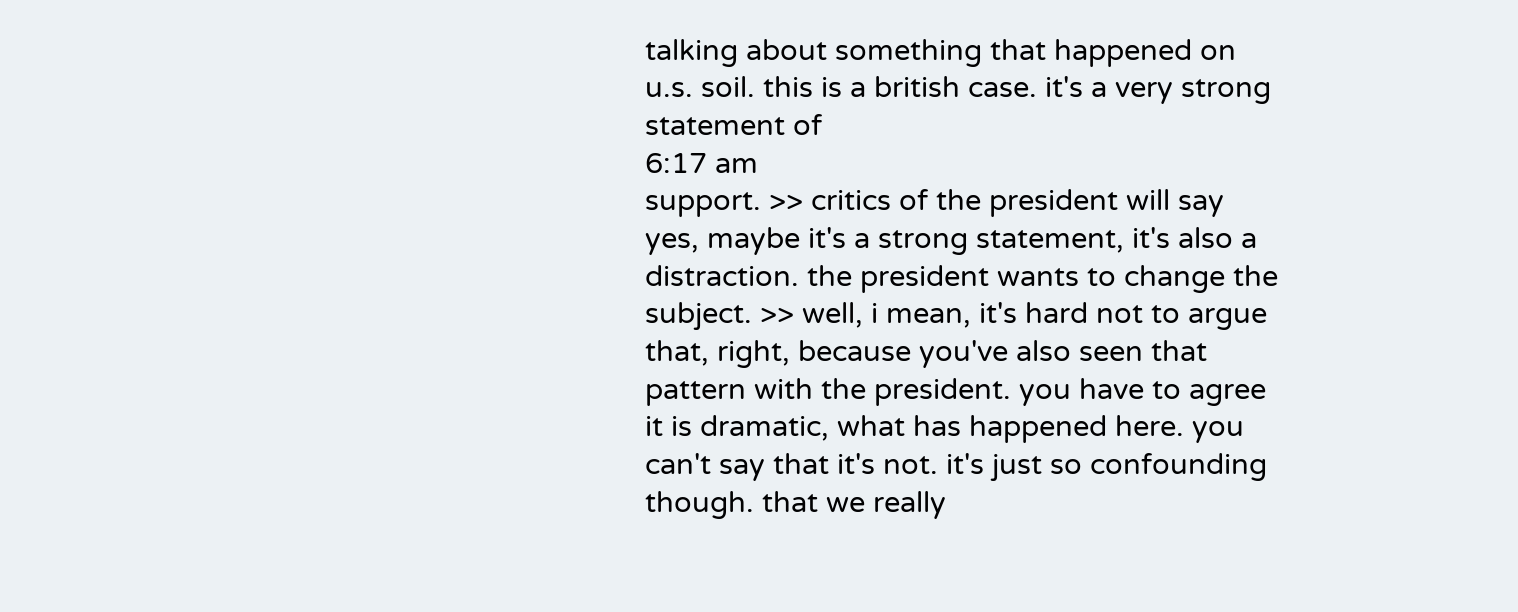talking about something that happened on u.s. soil. this is a british case. it's a very strong statement of
6:17 am
support. >> critics of the president will say yes, maybe it's a strong statement, it's also a distraction. the president wants to change the subject. >> well, i mean, it's hard not to argue that, right, because you've also seen that pattern with the president. you have to agree it is dramatic, what has happened here. you can't say that it's not. it's just so confounding though. that we really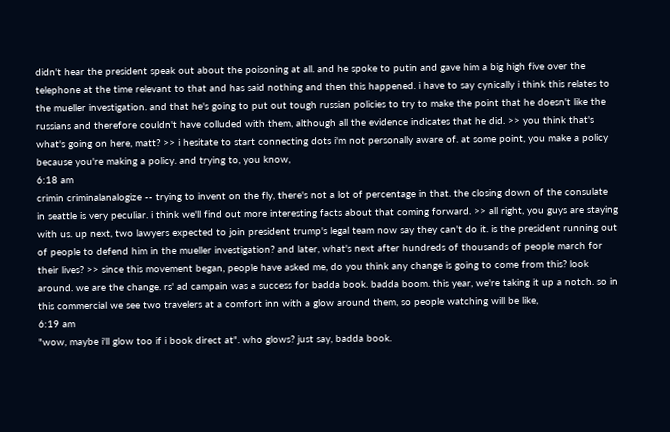didn't hear the president speak out about the poisoning at all. and he spoke to putin and gave him a big high five over the telephone at the time relevant to that and has said nothing and then this happened. i have to say cynically i think this relates to the mueller investigation. and that he's going to put out tough russian policies to try to make the point that he doesn't like the russians and therefore couldn't have colluded with them, although all the evidence indicates that he did. >> you think that's what's going on here, matt? >> i hesitate to start connecting dots i'm not personally aware of. at some point, you make a policy because you're making a policy. and trying to, you know,
6:18 am
crimin criminalanalogize -- trying to invent on the fly, there's not a lot of percentage in that. the closing down of the consulate in seattle is very peculiar. i think we'll find out more interesting facts about that coming forward. >> all right, you guys are staying with us. up next, two lawyers expected to join president trump's legal team now say they can't do it. is the president running out of people to defend him in the mueller investigation? and later, what's next after hundreds of thousands of people march for their lives? >> since this movement began, people have asked me, do you think any change is going to come from this? look around. we are the change. rs' ad campain was a success for badda book. badda boom. this year, we're taking it up a notch. so in this commercial we see two travelers at a comfort inn with a glow around them, so people watching will be like,
6:19 am
"wow, maybe i'll glow too if i book direct at". who glows? just say, badda book.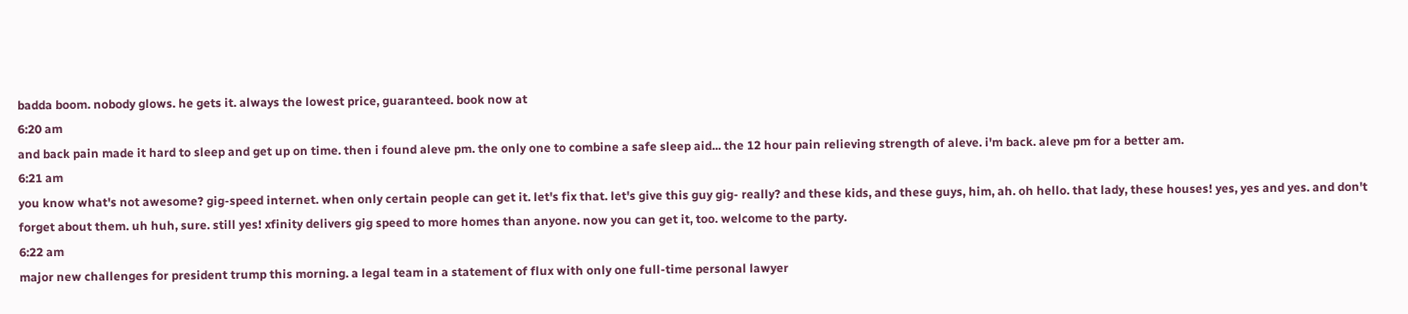badda boom. nobody glows. he gets it. always the lowest price, guaranteed. book now at
6:20 am
and back pain made it hard to sleep and get up on time. then i found aleve pm. the only one to combine a safe sleep aid... the 12 hour pain relieving strength of aleve. i'm back. aleve pm for a better am.
6:21 am
you know what's not awesome? gig-speed internet. when only certain people can get it. let's fix that. let's give this guy gig- really? and these kids, and these guys, him, ah. oh hello. that lady, these houses! yes, yes and yes. and don't forget about them. uh huh, sure. still yes! xfinity delivers gig speed to more homes than anyone. now you can get it, too. welcome to the party.
6:22 am
major new challenges for president trump this morning. a legal team in a statement of flux with only one full-time personal lawyer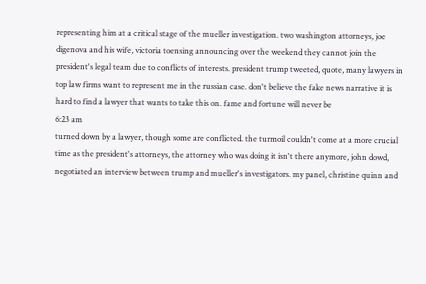representing him at a critical stage of the mueller investigation. two washington attorneys, joe digenova and his wife, victoria toensing announcing over the weekend they cannot join the president's legal team due to conflicts of interests. president trump tweeted, quote, many lawyers in top law firms want to represent me in the russian case. don't believe the fake news narrative it is hard to find a lawyer that wants to take this on. fame and fortune will never be
6:23 am
turned down by a lawyer, though some are conflicted. the turmoil couldn't come at a more crucial time as the president's attorneys, the attorney who was doing it isn't there anymore, john dowd, negotiated an interview between trump and mueller's investigators. my panel, christine quinn and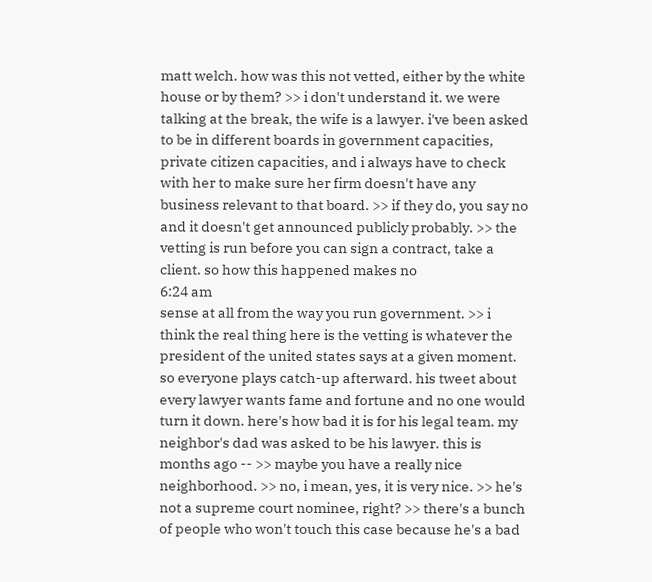matt welch. how was this not vetted, either by the white house or by them? >> i don't understand it. we were talking at the break, the wife is a lawyer. i've been asked to be in different boards in government capacities, private citizen capacities, and i always have to check with her to make sure her firm doesn't have any business relevant to that board. >> if they do, you say no and it doesn't get announced publicly probably. >> the vetting is run before you can sign a contract, take a client. so how this happened makes no
6:24 am
sense at all from the way you run government. >> i think the real thing here is the vetting is whatever the president of the united states says at a given moment. so everyone plays catch-up afterward. his tweet about every lawyer wants fame and fortune and no one would turn it down. here's how bad it is for his legal team. my neighbor's dad was asked to be his lawyer. this is months ago -- >> maybe you have a really nice neighborhood. >> no, i mean, yes, it is very nice. >> he's not a supreme court nominee, right? >> there's a bunch of people who won't touch this case because he's a bad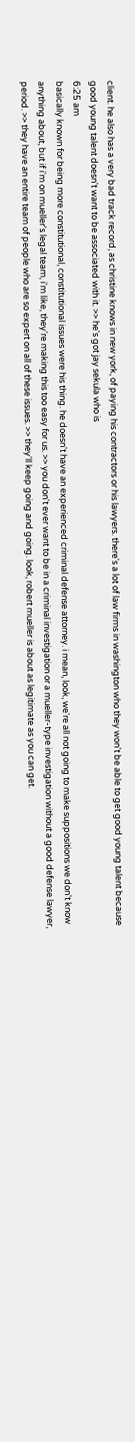client. he also has a very bad track record, as christine knows in new york, of paying his contractors or his lawyers. there's a lot of law firms in washington who they won't be able to get good young talent because good young talent doesn't want to be associated with it. >> he's got jay sekula who is
6:25 am
basically known for being more constitutional, constitutional issues were his thing. he doesn't have an experienced criminal defense attorney. i mean, look, we're all not going to make suppositions we don't know anything about, but if i'm on mueller's legal team, i'm like, they're making this too easy for us. >> you don't ever want to be in a criminal investigation or a mueller-type investigation without a good defense lawyer, period. >> they have an entire team of people who are so expert on all of these issues. >> they'll keep going and going. look, robert mueller is about as legitimate as you can get.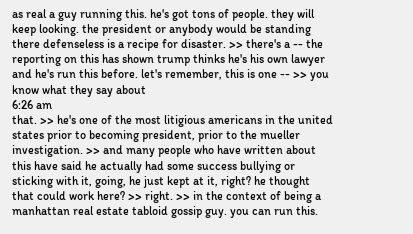as real a guy running this. he's got tons of people. they will keep looking. the president or anybody would be standing there defenseless is a recipe for disaster. >> there's a -- the reporting on this has shown trump thinks he's his own lawyer and he's run this before. let's remember, this is one -- >> you know what they say about
6:26 am
that. >> he's one of the most litigious americans in the united states prior to becoming president, prior to the mueller investigation. >> and many people who have written about this have said he actually had some success bullying or sticking with it, going, he just kept at it, right? he thought that could work here? >> right. >> in the context of being a manhattan real estate tabloid gossip guy. you can run this.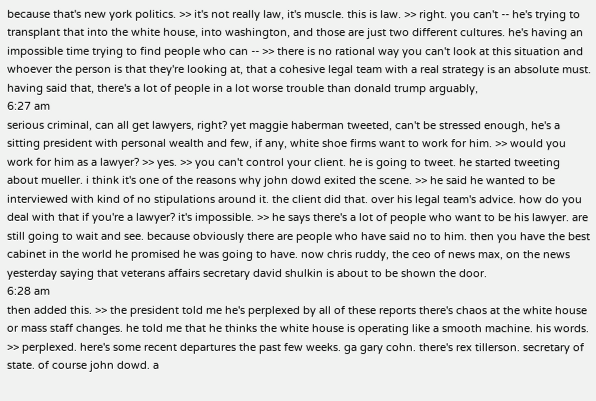because that's new york politics. >> it's not really law, it's muscle. this is law. >> right. you can't -- he's trying to transplant that into the white house, into washington, and those are just two different cultures. he's having an impossible time trying to find people who can -- >> there is no rational way you can't look at this situation and whoever the person is that they're looking at, that a cohesive legal team with a real strategy is an absolute must. having said that, there's a lot of people in a lot worse trouble than donald trump arguably,
6:27 am
serious criminal, can all get lawyers, right? yet maggie haberman tweeted, can't be stressed enough, he's a sitting president with personal wealth and few, if any, white shoe firms want to work for him. >> would you work for him as a lawyer? >> yes. >> you can't control your client. he is going to tweet. he started tweeting about mueller. i think it's one of the reasons why john dowd exited the scene. >> he said he wanted to be interviewed with kind of no stipulations around it. the client did that. over his legal team's advice. how do you deal with that if you're a lawyer? it's impossible. >> he says there's a lot of people who want to be his lawyer. are still going to wait and see. because obviously there are people who have said no to him. then you have the best cabinet in the world he promised he was going to have. now chris ruddy, the ceo of news max, on the news yesterday saying that veterans affairs secretary david shulkin is about to be shown the door.
6:28 am
then added this. >> the president told me he's perplexed by all of these reports there's chaos at the white house or mass staff changes. he told me that he thinks the white house is operating like a smooth machine. his words. >> perplexed. here's some recent departures the past few weeks. ga gary cohn. there's rex tillerson. secretary of state. of course john dowd. a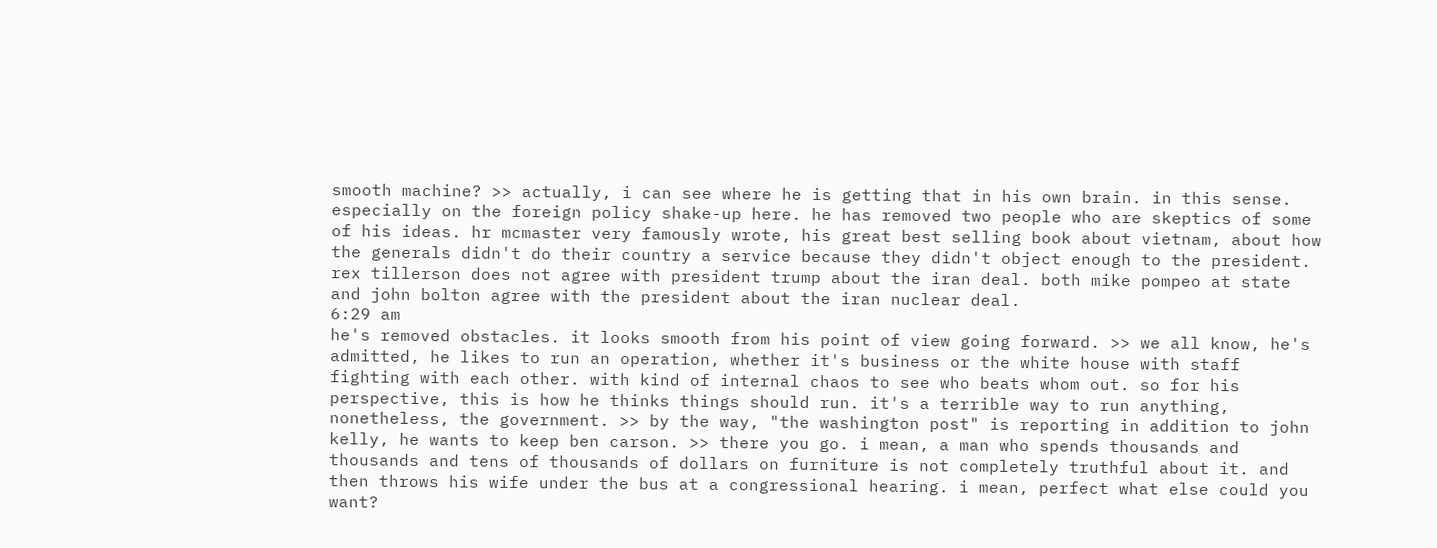smooth machine? >> actually, i can see where he is getting that in his own brain. in this sense. especially on the foreign policy shake-up here. he has removed two people who are skeptics of some of his ideas. hr mcmaster very famously wrote, his great best selling book about vietnam, about how the generals didn't do their country a service because they didn't object enough to the president. rex tillerson does not agree with president trump about the iran deal. both mike pompeo at state and john bolton agree with the president about the iran nuclear deal.
6:29 am
he's removed obstacles. it looks smooth from his point of view going forward. >> we all know, he's admitted, he likes to run an operation, whether it's business or the white house with staff fighting with each other. with kind of internal chaos to see who beats whom out. so for his perspective, this is how he thinks things should run. it's a terrible way to run anything, nonetheless, the government. >> by the way, "the washington post" is reporting in addition to john kelly, he wants to keep ben carson. >> there you go. i mean, a man who spends thousands and thousands and tens of thousands of dollars on furniture is not completely truthful about it. and then throws his wife under the bus at a congressional hearing. i mean, perfect what else could you want?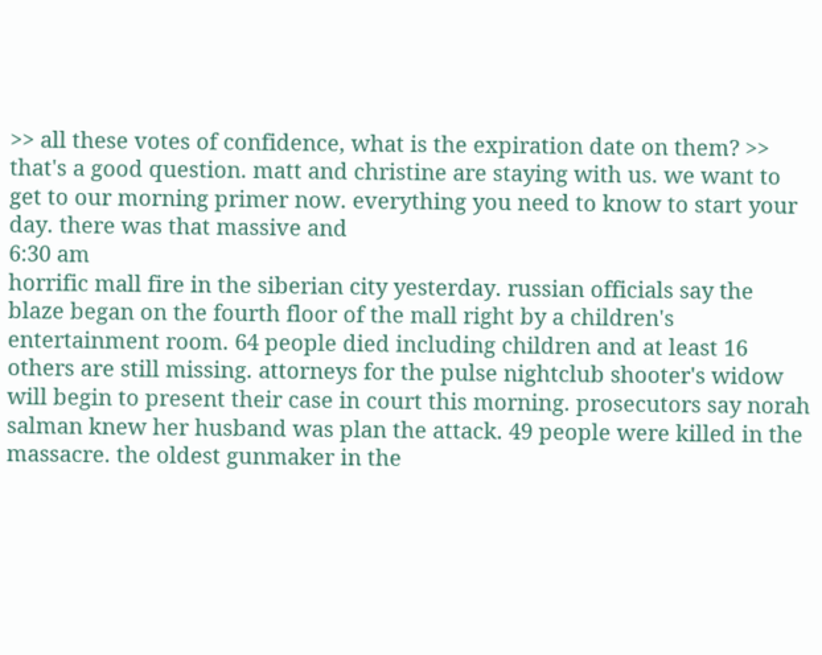>> all these votes of confidence, what is the expiration date on them? >> that's a good question. matt and christine are staying with us. we want to get to our morning primer now. everything you need to know to start your day. there was that massive and
6:30 am
horrific mall fire in the siberian city yesterday. russian officials say the blaze began on the fourth floor of the mall right by a children's entertainment room. 64 people died including children and at least 16 others are still missing. attorneys for the pulse nightclub shooter's widow will begin to present their case in court this morning. prosecutors say norah salman knew her husband was plan the attack. 49 people were killed in the massacre. the oldest gunmaker in the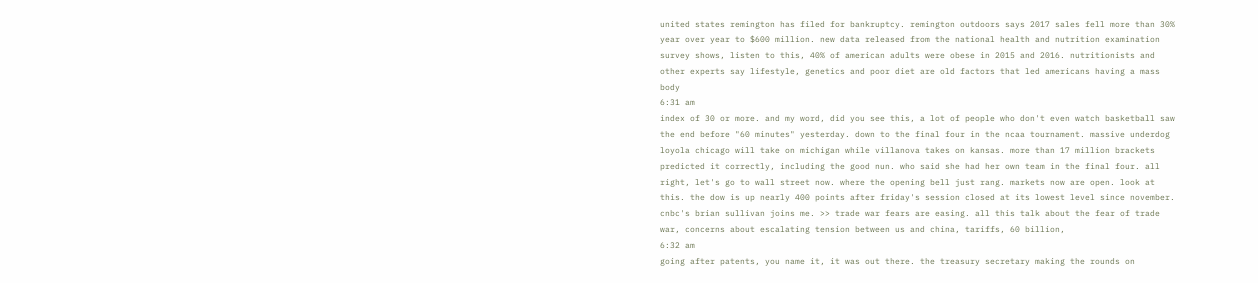united states remington has filed for bankruptcy. remington outdoors says 2017 sales fell more than 30% year over year to $600 million. new data released from the national health and nutrition examination survey shows, listen to this, 40% of american adults were obese in 2015 and 2016. nutritionists and other experts say lifestyle, genetics and poor diet are old factors that led americans having a mass body
6:31 am
index of 30 or more. and my word, did you see this, a lot of people who don't even watch basketball saw the end before "60 minutes" yesterday. down to the final four in the ncaa tournament. massive underdog loyola chicago will take on michigan while villanova takes on kansas. more than 17 million brackets predicted it correctly, including the good nun. who said she had her own team in the final four. all right, let's go to wall street now. where the opening bell just rang. markets now are open. look at this. the dow is up nearly 400 points after friday's session closed at its lowest level since november. cnbc's brian sullivan joins me. >> trade war fears are easing. all this talk about the fear of trade war, concerns about escalating tension between us and china, tariffs, 60 billion,
6:32 am
going after patents, you name it, it was out there. the treasury secretary making the rounds on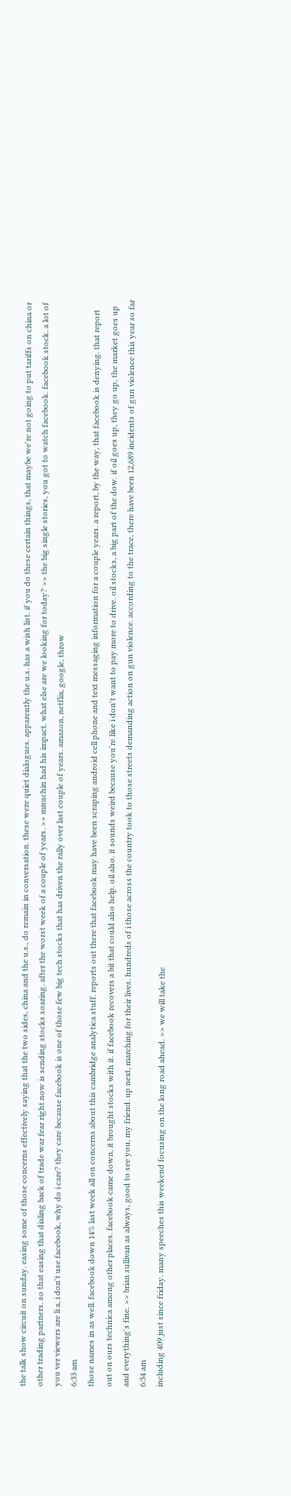the talk show circuit on sunday. easing some of those concerns effectively saying that the two sides, china and the u.s., do remain in conversation. these were quiet dialogues. apparently the u.s. has a wish list. if you do these certain things, that maybe we're not going to put tariffs on china or other trading partners. so that easing that dialing back of trade war fear right now is sending stocks soaring. after the worst week of a couple of years. >> mnuchin had his impact. what else are we looking for today? >> the big single stories, you got to watch facebook. facebook stock. a lot of you ver viewers are li a, i don't use facebook, why do i care? they care because facebook is one of those few big tech stocks that has driven the rally over last couple of years. amazon, netflix, google, throw
6:33 am
those names in as well. facebook down 14% last week all on concerns about this cambridge analytica stuff. reports out there that facebook may have been scraping android cell phone and text messaging information for a couple years. a report, by the way, that facebook is denying. that report out on ours technica among other places. facebook came down, it brought stocks with it. if facebook recovers a bit that could also help. oil also. it sounds weird because you're like i don't want to pay more to drive. oil stocks, a big part of the dow. if oil goes up, they go up, the market goes up and everything's fine. >> brian sullivan as always, good to see you, my friend. up next, marching for their lives. hundreds of i those across the country took to those streets demanding action on gun violence. according to the trace, there have been 12,689 incidents of gun violence this year so far
6:34 am
including 409 just since friday. many speeches this weekend focusing on the long road ahead. >> we will take the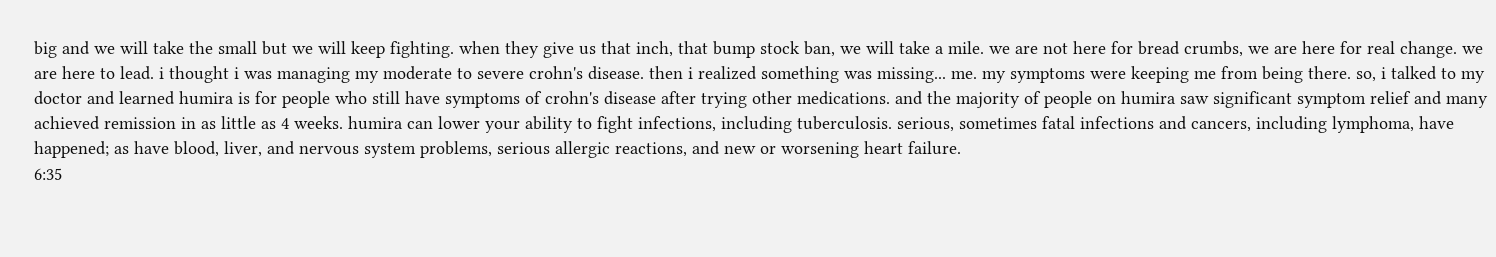big and we will take the small but we will keep fighting. when they give us that inch, that bump stock ban, we will take a mile. we are not here for bread crumbs, we are here for real change. we are here to lead. i thought i was managing my moderate to severe crohn's disease. then i realized something was missing... me. my symptoms were keeping me from being there. so, i talked to my doctor and learned humira is for people who still have symptoms of crohn's disease after trying other medications. and the majority of people on humira saw significant symptom relief and many achieved remission in as little as 4 weeks. humira can lower your ability to fight infections, including tuberculosis. serious, sometimes fatal infections and cancers, including lymphoma, have happened; as have blood, liver, and nervous system problems, serious allergic reactions, and new or worsening heart failure.
6:35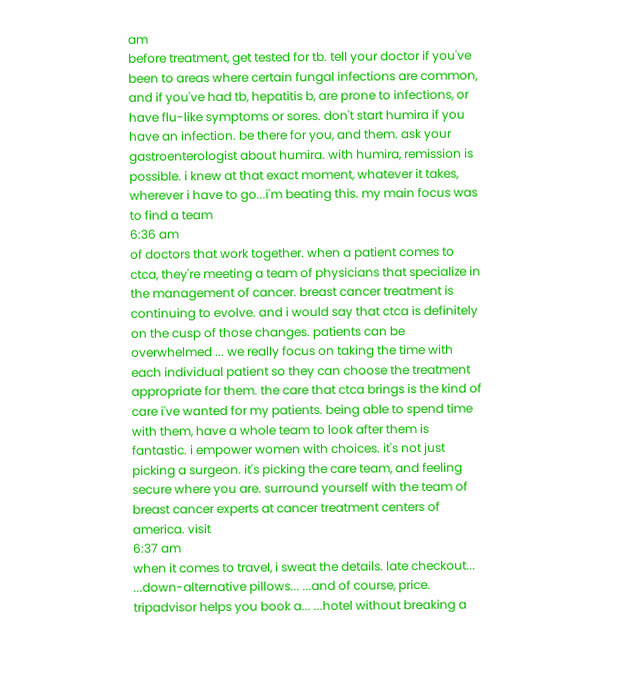am
before treatment, get tested for tb. tell your doctor if you've been to areas where certain fungal infections are common, and if you've had tb, hepatitis b, are prone to infections, or have flu-like symptoms or sores. don't start humira if you have an infection. be there for you, and them. ask your gastroenterologist about humira. with humira, remission is possible. i knew at that exact moment, whatever it takes, wherever i have to go...i'm beating this. my main focus was to find a team
6:36 am
of doctors that work together. when a patient comes to ctca, they're meeting a team of physicians that specialize in the management of cancer. breast cancer treatment is continuing to evolve. and i would say that ctca is definitely on the cusp of those changes. patients can be overwhelmed ... we really focus on taking the time with each individual patient so they can choose the treatment appropriate for them. the care that ctca brings is the kind of care i've wanted for my patients. being able to spend time with them, have a whole team to look after them is fantastic. i empower women with choices. it's not just picking a surgeon. it's picking the care team, and feeling secure where you are. surround yourself with the team of breast cancer experts at cancer treatment centers of america. visit
6:37 am
when it comes to travel, i sweat the details. late checkout... ...down-alternative pillows... ...and of course, price. tripadvisor helps you book a... ...hotel without breaking a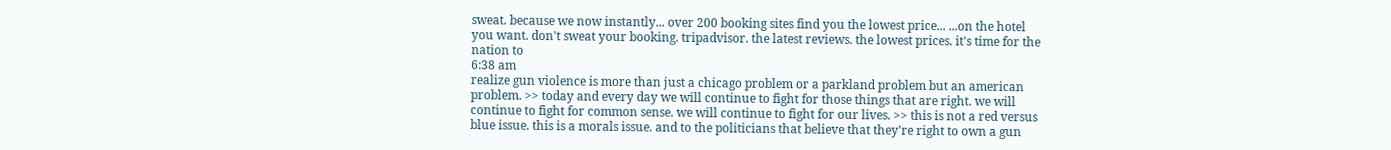sweat. because we now instantly... over 200 booking sites find you the lowest price... ...on the hotel you want. don't sweat your booking. tripadvisor. the latest reviews. the lowest prices. it's time for the nation to
6:38 am
realize gun violence is more than just a chicago problem or a parkland problem but an american problem. >> today and every day we will continue to fight for those things that are right. we will continue to fight for common sense. we will continue to fight for our lives. >> this is not a red versus blue issue. this is a morals issue. and to the politicians that believe that they're right to own a gun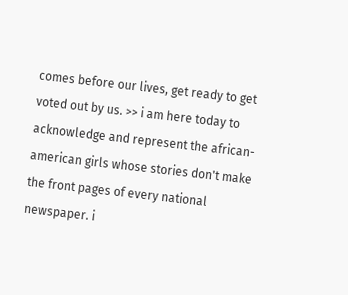comes before our lives, get ready to get voted out by us. >> i am here today to acknowledge and represent the african-american girls whose stories don't make the front pages of every national newspaper. i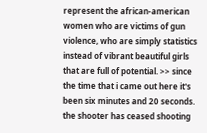represent the african-american women who are victims of gun violence, who are simply statistics instead of vibrant beautiful girls that are full of potential. >> since the time that i came out here it's been six minutes and 20 seconds. the shooter has ceased shooting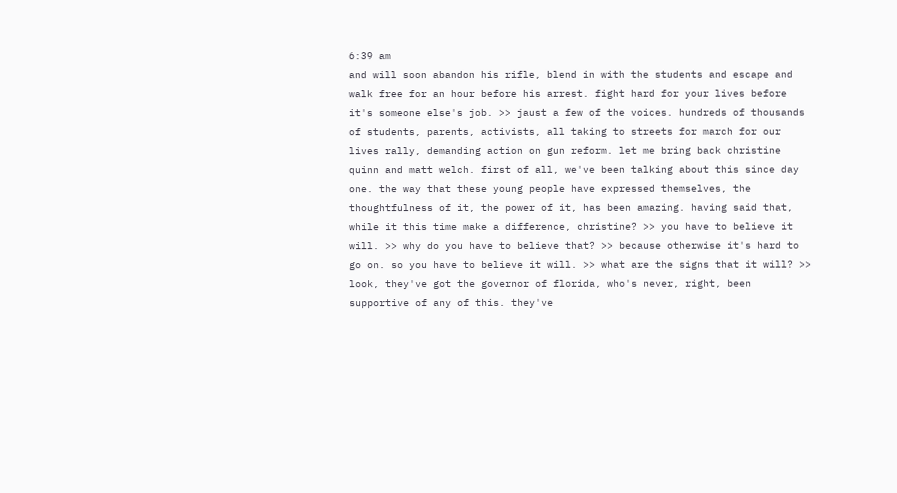6:39 am
and will soon abandon his rifle, blend in with the students and escape and walk free for an hour before his arrest. fight hard for your lives before it's someone else's job. >> jaust a few of the voices. hundreds of thousands of students, parents, activists, all taking to streets for march for our lives rally, demanding action on gun reform. let me bring back christine quinn and matt welch. first of all, we've been talking about this since day one. the way that these young people have expressed themselves, the thoughtfulness of it, the power of it, has been amazing. having said that, while it this time make a difference, christine? >> you have to believe it will. >> why do you have to believe that? >> because otherwise it's hard to go on. so you have to believe it will. >> what are the signs that it will? >> look, they've got the governor of florida, who's never, right, been supportive of any of this. they've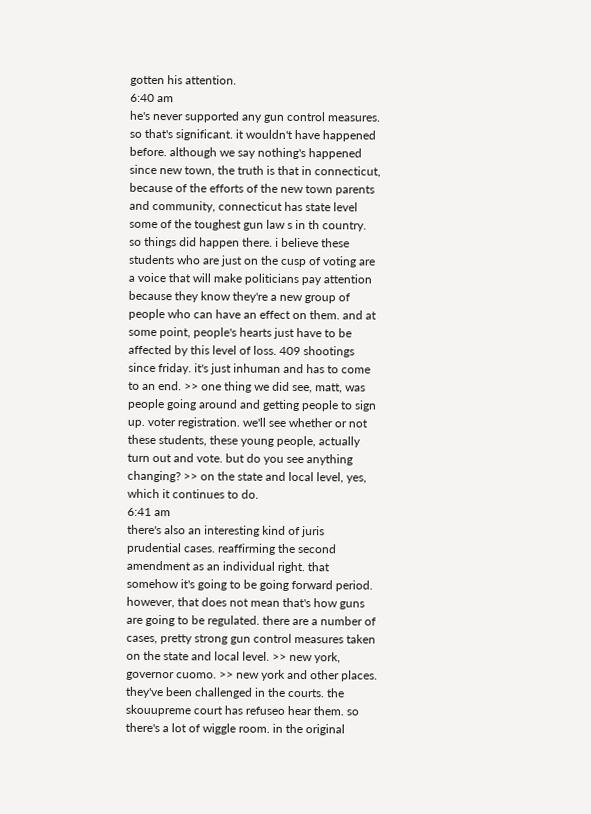gotten his attention.
6:40 am
he's never supported any gun control measures. so that's significant. it wouldn't have happened before. although we say nothing's happened since new town, the truth is that in connecticut, because of the efforts of the new town parents and community, connecticut has state level some of the toughest gun law s in th country. so things did happen there. i believe these students who are just on the cusp of voting are a voice that will make politicians pay attention because they know they're a new group of people who can have an effect on them. and at some point, people's hearts just have to be affected by this level of loss. 409 shootings since friday. it's just inhuman and has to come to an end. >> one thing we did see, matt, was people going around and getting people to sign up. voter registration. we'll see whether or not these students, these young people, actually turn out and vote. but do you see anything changing? >> on the state and local level, yes, which it continues to do.
6:41 am
there's also an interesting kind of juris prudential cases. reaffirming the second amendment as an individual right. that somehow it's going to be going forward period. however, that does not mean that's how guns are going to be regulated. there are a number of cases, pretty strong gun control measures taken on the state and local level. >> new york, governor cuomo. >> new york and other places. they've been challenged in the courts. the skouupreme court has refuseo hear them. so there's a lot of wiggle room. in the original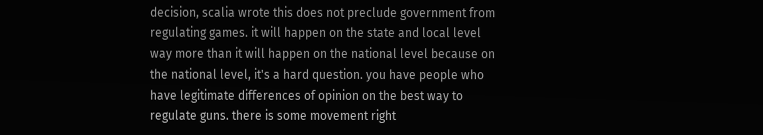decision, scalia wrote this does not preclude government from regulating games. it will happen on the state and local level way more than it will happen on the national level because on the national level, it's a hard question. you have people who have legitimate differences of opinion on the best way to regulate guns. there is some movement right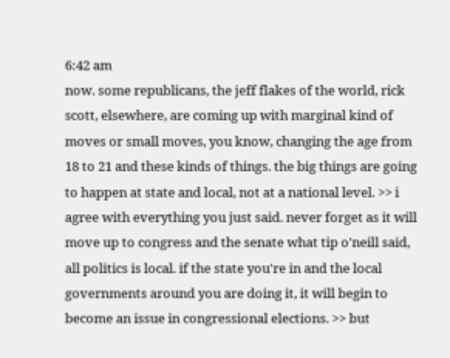6:42 am
now. some republicans, the jeff flakes of the world, rick scott, elsewhere, are coming up with marginal kind of moves or small moves, you know, changing the age from 18 to 21 and these kinds of things. the big things are going to happen at state and local, not at a national level. >> i agree with everything you just said. never forget as it will move up to congress and the senate what tip o'neill said, all politics is local. if the state you're in and the local governments around you are doing it, it will begin to become an issue in congressional elections. >> but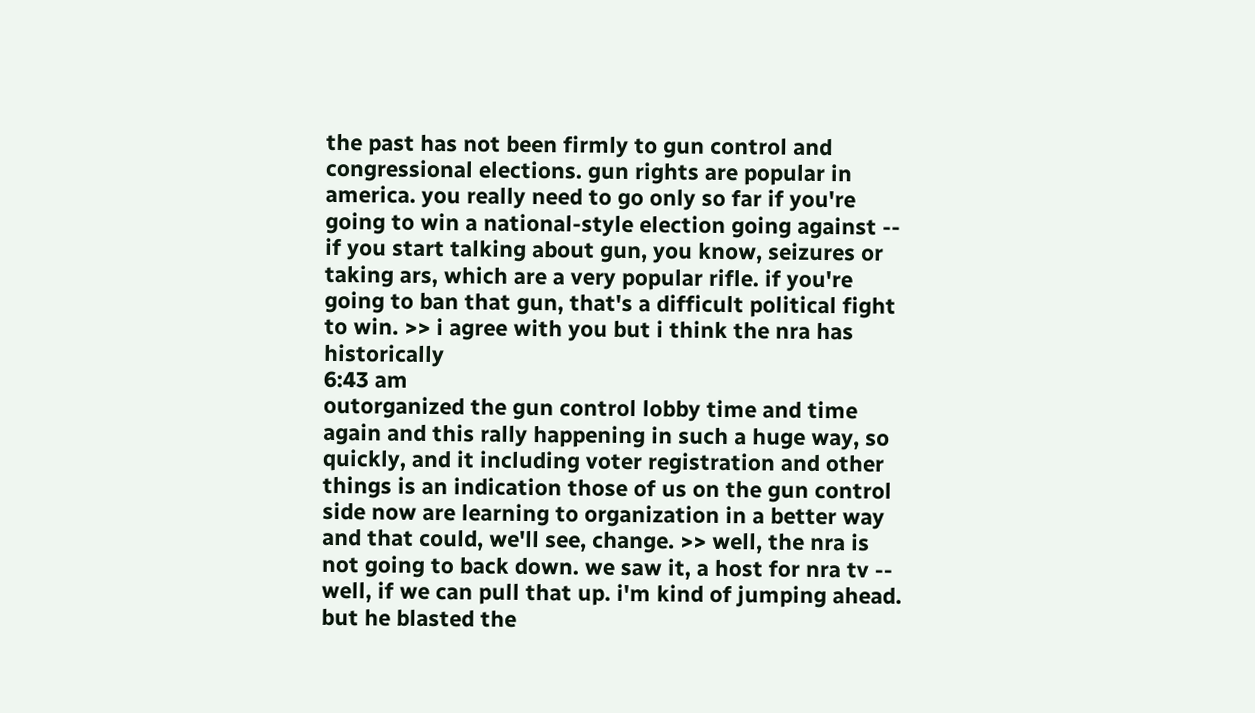the past has not been firmly to gun control and congressional elections. gun rights are popular in america. you really need to go only so far if you're going to win a national-style election going against -- if you start talking about gun, you know, seizures or taking ars, which are a very popular rifle. if you're going to ban that gun, that's a difficult political fight to win. >> i agree with you but i think the nra has historically
6:43 am
outorganized the gun control lobby time and time again and this rally happening in such a huge way, so quickly, and it including voter registration and other things is an indication those of us on the gun control side now are learning to organization in a better way and that could, we'll see, change. >> well, the nra is not going to back down. we saw it, a host for nra tv -- well, if we can pull that up. i'm kind of jumping ahead. but he blasted the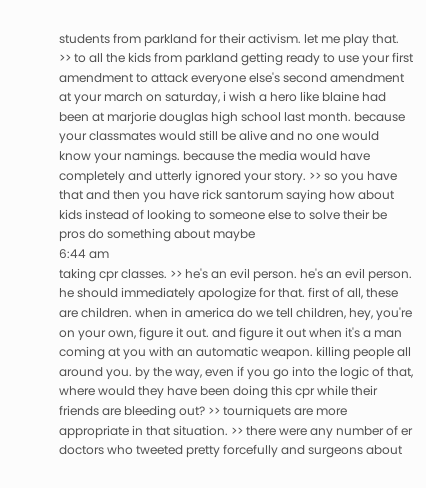students from parkland for their activism. let me play that. >> to all the kids from parkland getting ready to use your first amendment to attack everyone else's second amendment at your march on saturday, i wish a hero like blaine had been at marjorie douglas high school last month. because your classmates would still be alive and no one would know your namings. because the media would have completely and utterly ignored your story. >> so you have that and then you have rick santorum saying how about kids instead of looking to someone else to solve their be pros do something about maybe
6:44 am
taking cpr classes. >> he's an evil person. he's an evil person. he should immediately apologize for that. first of all, these are children. when in america do we tell children, hey, you're on your own, figure it out. and figure it out when it's a man coming at you with an automatic weapon. killing people all around you. by the way, even if you go into the logic of that, where would they have been doing this cpr while their friends are bleeding out? >> tourniquets are more appropriate in that situation. >> there were any number of er doctors who tweeted pretty forcefully and surgeons about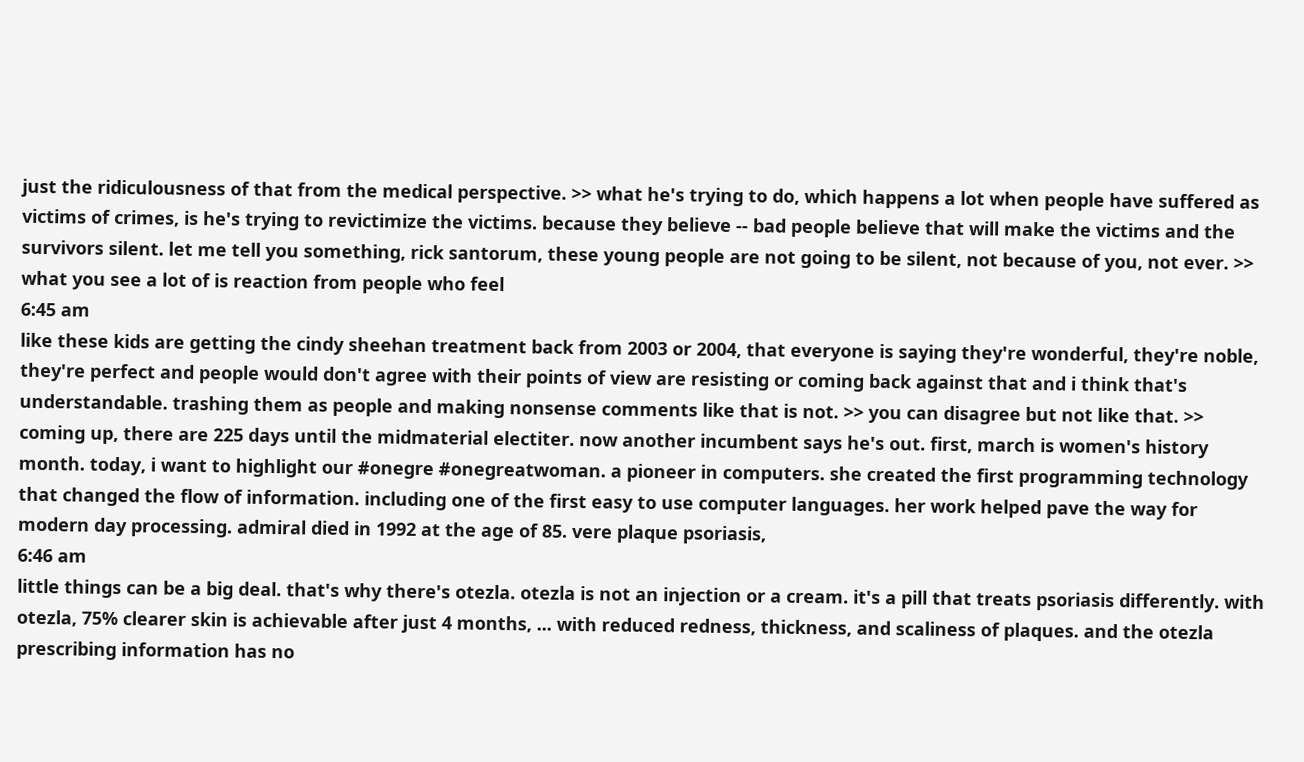just the ridiculousness of that from the medical perspective. >> what he's trying to do, which happens a lot when people have suffered as victims of crimes, is he's trying to revictimize the victims. because they believe -- bad people believe that will make the victims and the survivors silent. let me tell you something, rick santorum, these young people are not going to be silent, not because of you, not ever. >> what you see a lot of is reaction from people who feel
6:45 am
like these kids are getting the cindy sheehan treatment back from 2003 or 2004, that everyone is saying they're wonderful, they're noble, they're perfect and people would don't agree with their points of view are resisting or coming back against that and i think that's understandable. trashing them as people and making nonsense comments like that is not. >> you can disagree but not like that. >> coming up, there are 225 days until the midmaterial electiter. now another incumbent says he's out. first, march is women's history month. today, i want to highlight our #onegre #onegreatwoman. a pioneer in computers. she created the first programming technology that changed the flow of information. including one of the first easy to use computer languages. her work helped pave the way for modern day processing. admiral died in 1992 at the age of 85. vere plaque psoriasis,
6:46 am
little things can be a big deal. that's why there's otezla. otezla is not an injection or a cream. it's a pill that treats psoriasis differently. with otezla, 75% clearer skin is achievable after just 4 months, ... with reduced redness, thickness, and scaliness of plaques. and the otezla prescribing information has no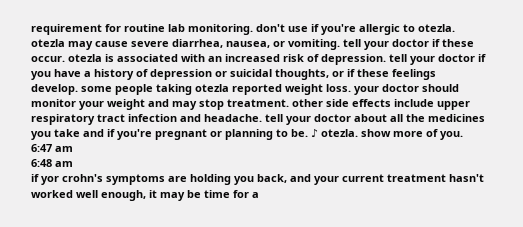requirement for routine lab monitoring. don't use if you're allergic to otezla. otezla may cause severe diarrhea, nausea, or vomiting. tell your doctor if these occur. otezla is associated with an increased risk of depression. tell your doctor if you have a history of depression or suicidal thoughts, or if these feelings develop. some people taking otezla reported weight loss. your doctor should monitor your weight and may stop treatment. other side effects include upper respiratory tract infection and headache. tell your doctor about all the medicines you take and if you're pregnant or planning to be. ♪ otezla. show more of you.
6:47 am
6:48 am
if yor crohn's symptoms are holding you back, and your current treatment hasn't worked well enough, it may be time for a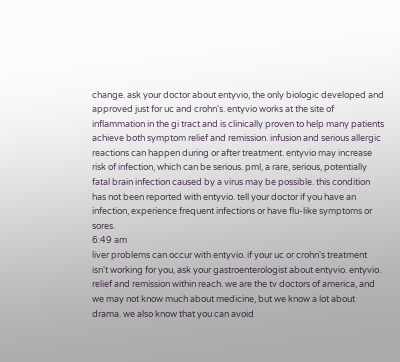change. ask your doctor about entyvio, the only biologic developed and approved just for uc and crohn's. entyvio works at the site of inflammation in the gi tract and is clinically proven to help many patients achieve both symptom relief and remission. infusion and serious allergic reactions can happen during or after treatment. entyvio may increase risk of infection, which can be serious. pml, a rare, serious, potentially fatal brain infection caused by a virus may be possible. this condition has not been reported with entyvio. tell your doctor if you have an infection, experience frequent infections or have flu-like symptoms or sores.
6:49 am
liver problems can occur with entyvio. if your uc or crohn's treatment isn't working for you, ask your gastroenterologist about entyvio. entyvio. relief and remission within reach. we are the tv doctors of america, and we may not know much about medicine, but we know a lot about drama. we also know that you can avoid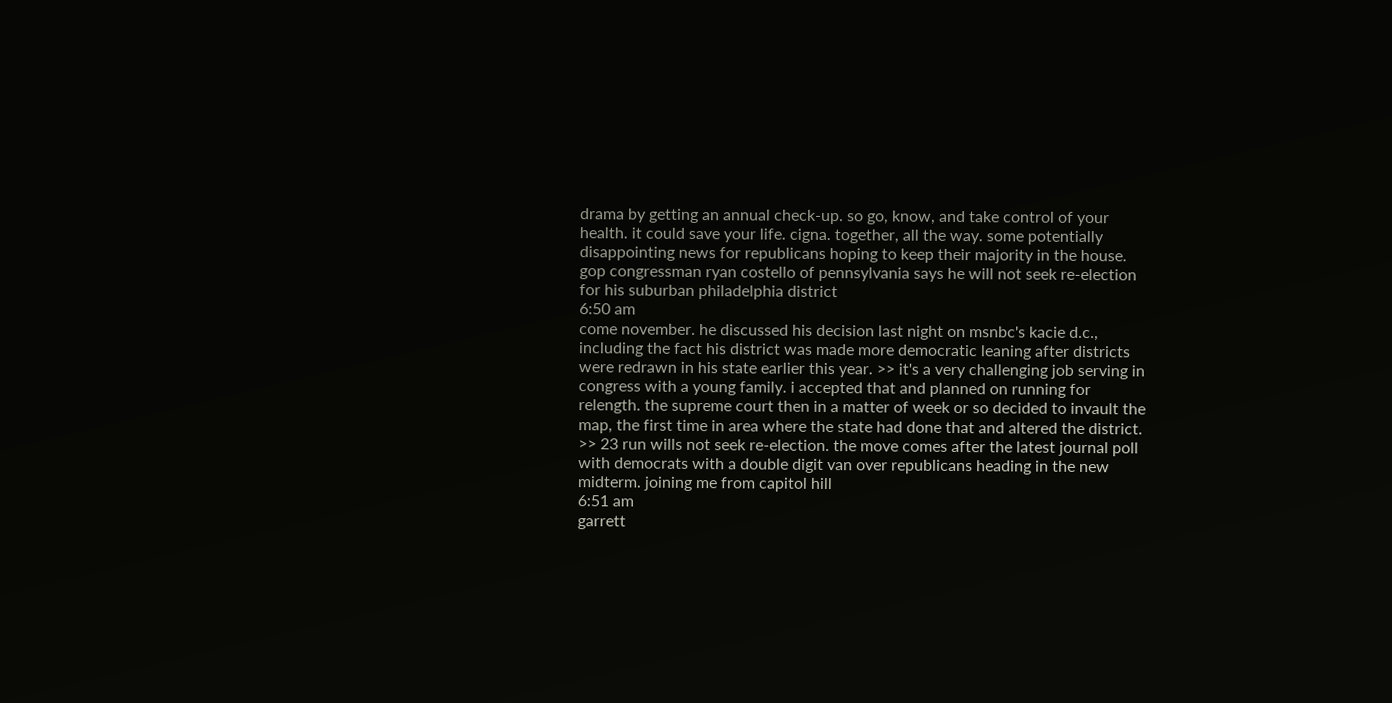drama by getting an annual check-up. so go, know, and take control of your health. it could save your life. cigna. together, all the way. some potentially disappointing news for republicans hoping to keep their majority in the house. gop congressman ryan costello of pennsylvania says he will not seek re-election for his suburban philadelphia district
6:50 am
come november. he discussed his decision last night on msnbc's kacie d.c., including the fact his district was made more democratic leaning after districts were redrawn in his state earlier this year. >> it's a very challenging job serving in congress with a young family. i accepted that and planned on running for relength. the supreme court then in a matter of week or so decided to invault the map, the first time in area where the state had done that and altered the district. >> 23 run wills not seek re-election. the move comes after the latest journal poll with democrats with a double digit van over republicans heading in the new midterm. joining me from capitol hill
6:51 am
garrett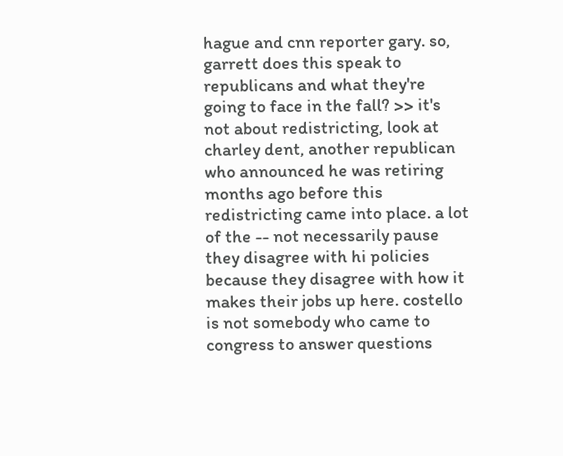hague and cnn reporter gary. so, garrett does this speak to republicans and what they're going to face in the fall? >> it's not about redistricting, look at charley dent, another republican who announced he was retiring months ago before this redistricting came into place. a lot of the -- not necessarily pause they disagree with hi policies because they disagree with how it makes their jobs up here. costello is not somebody who came to congress to answer questions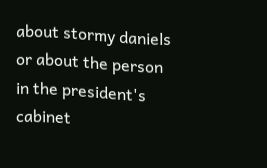about stormy daniels or about the person in the president's cabinet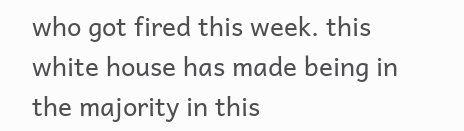who got fired this week. this white house has made being in the majority in this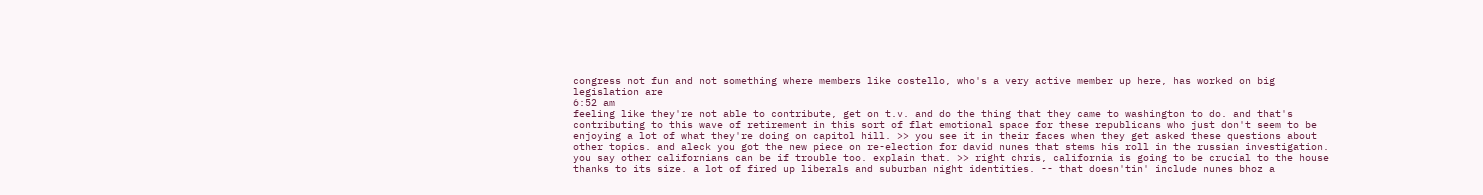congress not fun and not something where members like costello, who's a very active member up here, has worked on big legislation are
6:52 am
feeling like they're not able to contribute, get on t.v. and do the thing that they came to washington to do. and that's contributing to this wave of retirement in this sort of flat emotional space for these republicans who just don't seem to be enjoying a lot of what they're doing on capitol hill. >> you see it in their faces when they get asked these questions about other topics. and aleck you got the new piece on re-election for david nunes that stems his roll in the russian investigation. you say other californians can be if trouble too. explain that. >> right chris, california is going to be crucial to the house thanks to its size. a lot of fired up liberals and suburban night identities. -- that doesn'tin' include nunes bhoz a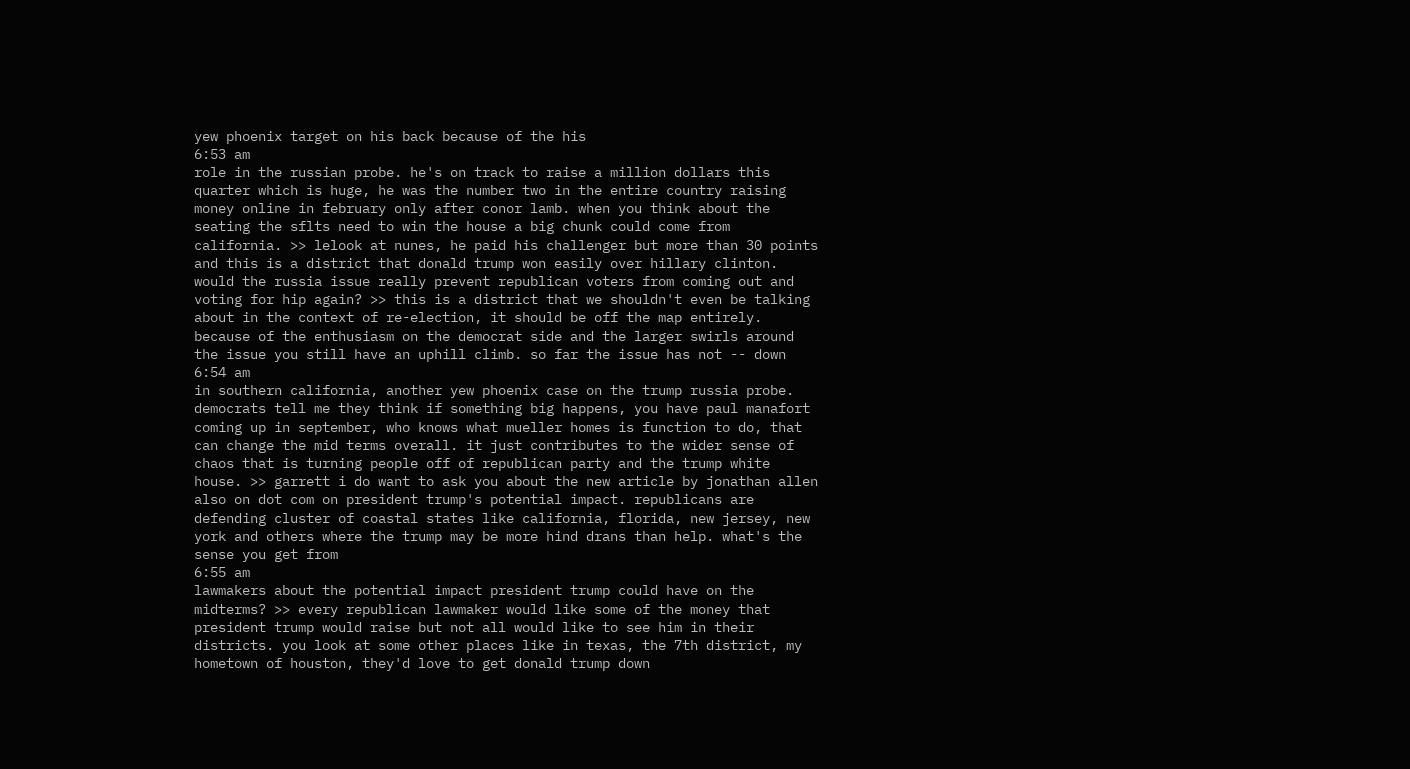yew phoenix target on his back because of the his
6:53 am
role in the russian probe. he's on track to raise a million dollars this quarter which is huge, he was the number two in the entire country raising money online in february only after conor lamb. when you think about the seating the sflts need to win the house a big chunk could come from california. >> lelook at nunes, he paid his challenger but more than 30 points and this is a district that donald trump won easily over hillary clinton. would the russia issue really prevent republican voters from coming out and voting for hip again? >> this is a district that we shouldn't even be talking about in the context of re-election, it should be off the map entirely. because of the enthusiasm on the democrat side and the larger swirls around the issue you still have an uphill climb. so far the issue has not -- down
6:54 am
in southern california, another yew phoenix case on the trump russia probe. democrats tell me they think if something big happens, you have paul manafort coming up in september, who knows what mueller homes is function to do, that can change the mid terms overall. it just contributes to the wider sense of chaos that is turning people off of republican party and the trump white house. >> garrett i do want to ask you about the new article by jonathan allen also on dot com on president trump's potential impact. republicans are defending cluster of coastal states like california, florida, new jersey, new york and others where the trump may be more hind drans than help. what's the sense you get from
6:55 am
lawmakers about the potential impact president trump could have on the midterms? >> every republican lawmaker would like some of the money that president trump would raise but not all would like to see him in their districts. you look at some other places like in texas, the 7th district, my hometown of houston, they'd love to get donald trump down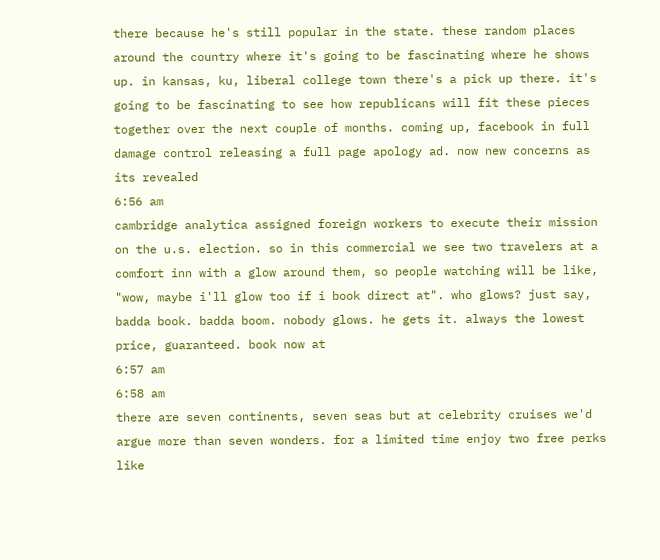there because he's still popular in the state. these random places around the country where it's going to be fascinating where he shows up. in kansas, ku, liberal college town there's a pick up there. it's going to be fascinating to see how republicans will fit these pieces together over the next couple of months. coming up, facebook in full damage control releasing a full page apology ad. now new concerns as its revealed
6:56 am
cambridge analytica assigned foreign workers to execute their mission on the u.s. election. so in this commercial we see two travelers at a comfort inn with a glow around them, so people watching will be like, "wow, maybe i'll glow too if i book direct at". who glows? just say, badda book. badda boom. nobody glows. he gets it. always the lowest price, guaranteed. book now at
6:57 am
6:58 am
there are seven continents, seven seas but at celebrity cruises we'd argue more than seven wonders. for a limited time enjoy two free perks like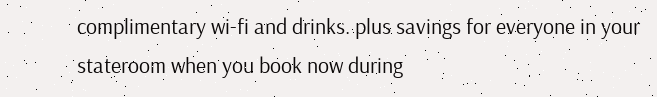complimentary wi-fi and drinks. plus savings for everyone in your stateroom when you book now during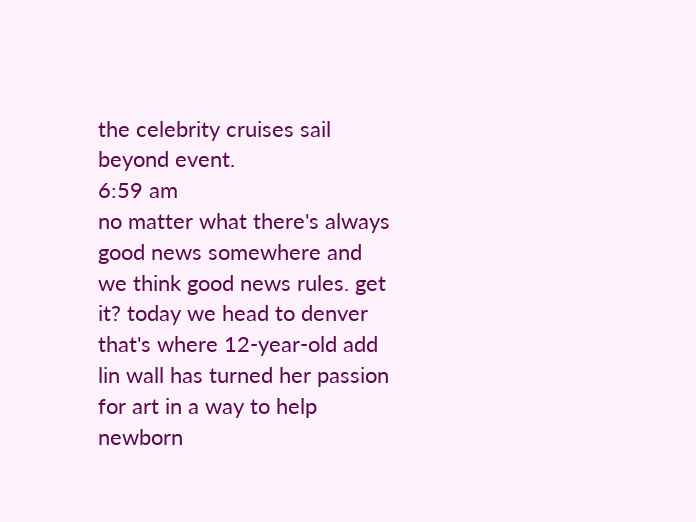the celebrity cruises sail beyond event.
6:59 am
no matter what there's always good news somewhere and we think good news rules. get it? today we head to denver that's where 12-year-old add lin wall has turned her passion for art in a way to help newborn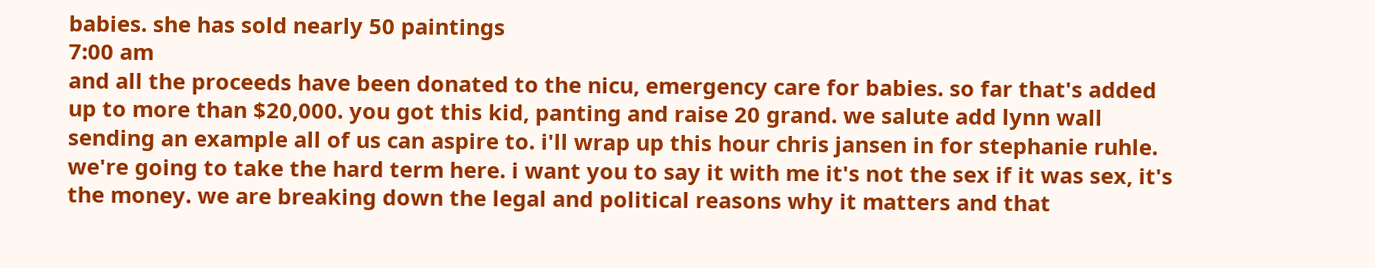babies. she has sold nearly 50 paintings
7:00 am
and all the proceeds have been donated to the nicu, emergency care for babies. so far that's added up to more than $20,000. you got this kid, panting and raise 20 grand. we salute add lynn wall sending an example all of us can aspire to. i'll wrap up this hour chris jansen in for stephanie ruhle. we're going to take the hard term here. i want you to say it with me it's not the sex if it was sex, it's the money. we are breaking down the legal and political reasons why it matters and that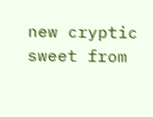new cryptic sweet from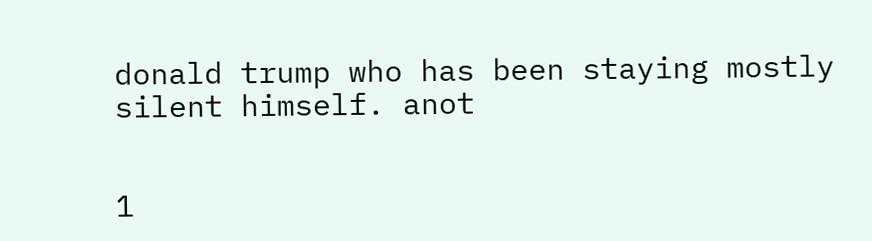donald trump who has been staying mostly silent himself. anot


1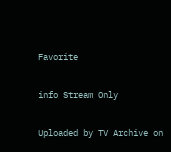Favorite

info Stream Only

Uploaded by TV Archive on